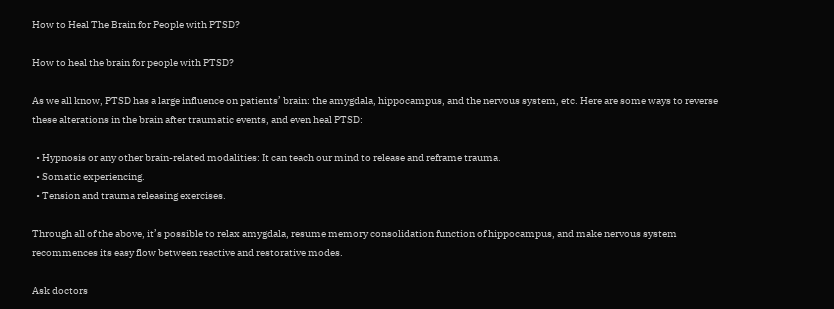How to Heal The Brain for People with PTSD?

How to heal the brain for people with PTSD?

As we all know, PTSD has a large influence on patients’ brain: the amygdala, hippocampus, and the nervous system, etc. Here are some ways to reverse these alterations in the brain after traumatic events, and even heal PTSD:

  • Hypnosis or any other brain-related modalities: It can teach our mind to release and reframe trauma.
  • Somatic experiencing.
  • Tension and trauma releasing exercises.

Through all of the above, it’s possible to relax amygdala, resume memory consolidation function of hippocampus, and make nervous system recommences its easy flow between reactive and restorative modes.

Ask doctors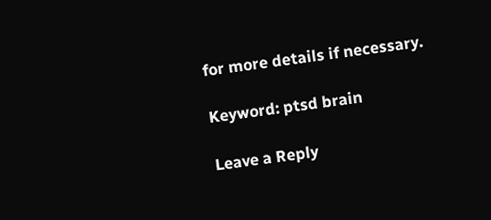for more details if necessary.

Keyword: ptsd brain

Leave a Reply